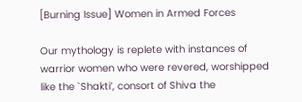[Burning Issue] Women in Armed Forces

Our mythology is replete with instances of warrior women who were revered, worshipped like the `Shakti’, consort of Shiva the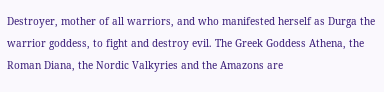Destroyer, mother of all warriors, and who manifested herself as Durga the warrior goddess, to fight and destroy evil. The Greek Goddess Athena, the Roman Diana, the Nordic Valkyries and the Amazons are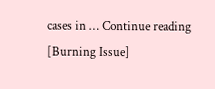cases in … Continue reading [Burning Issue]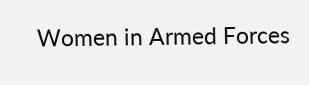Women in Armed Forces